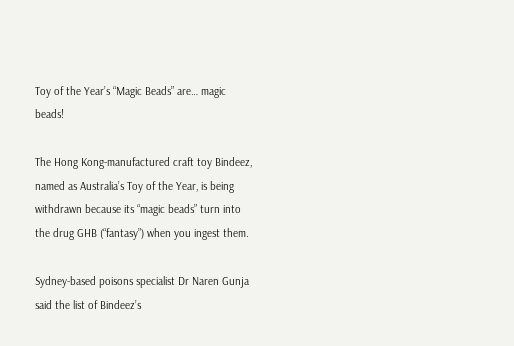Toy of the Year’s “Magic Beads” are… magic beads!

The Hong Kong-manufactured craft toy Bindeez, named as Australia’s Toy of the Year, is being withdrawn because its “magic beads” turn into the drug GHB (“fantasy”) when you ingest them.

Sydney-based poisons specialist Dr Naren Gunja said the list of Bindeez’s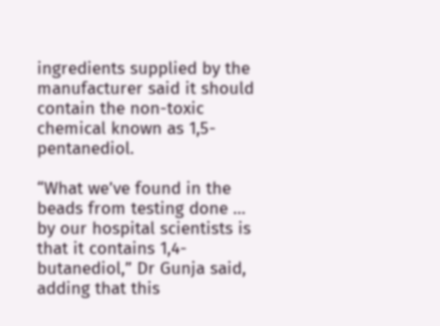ingredients supplied by the manufacturer said it should contain the non-toxic chemical known as 1,5-pentanediol.

“What we’ve found in the beads from testing done … by our hospital scientists is that it contains 1,4-butanediol,” Dr Gunja said, adding that this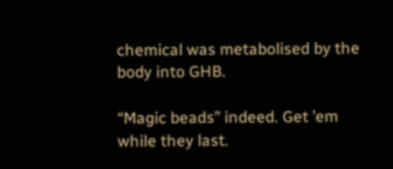chemical was metabolised by the body into GHB.

“Magic beads” indeed. Get ’em while they last.